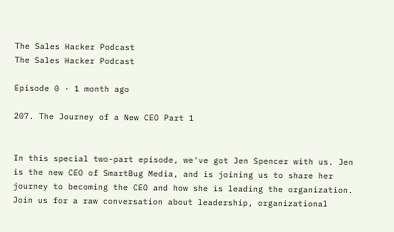The Sales Hacker Podcast
The Sales Hacker Podcast

Episode 0 · 1 month ago

207. The Journey of a New CEO Part 1


In this special two-part episode, we've got Jen Spencer with us. Jen is the new CEO of SmartBug Media, and is joining us to share her journey to becoming the CEO and how she is leading the organization. Join us for a raw conversation about leadership, organizational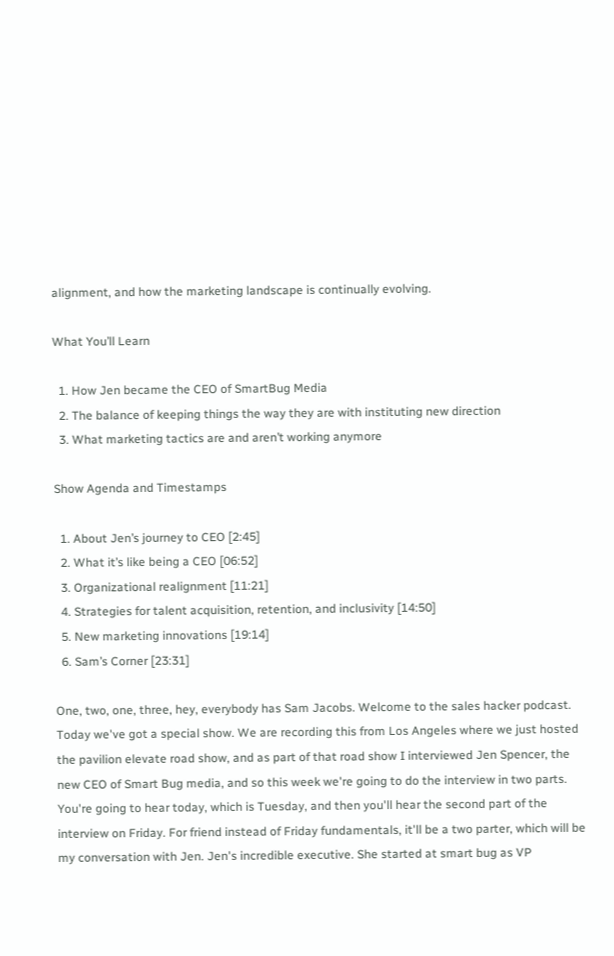alignment, and how the marketing landscape is continually evolving.

What You’ll Learn

  1. How Jen became the CEO of SmartBug Media
  2. The balance of keeping things the way they are with instituting new direction
  3. What marketing tactics are and aren’t working anymore

Show Agenda and Timestamps

  1. About Jen’s journey to CEO [2:45]
  2. What it’s like being a CEO [06:52]
  3. Organizational realignment [11:21]
  4. Strategies for talent acquisition, retention, and inclusivity [14:50]
  5. New marketing innovations [19:14]
  6. Sam’s Corner [23:31]

One, two, one, three, hey, everybody has Sam Jacobs. Welcome to the sales hacker podcast. Today we've got a special show. We are recording this from Los Angeles where we just hosted the pavilion elevate road show, and as part of that road show I interviewed Jen Spencer, the new CEO of Smart Bug media, and so this week we're going to do the interview in two parts. You're going to hear today, which is Tuesday, and then you'll hear the second part of the interview on Friday. For friend instead of Friday fundamentals, it'll be a two parter, which will be my conversation with Jen. Jen's incredible executive. She started at smart bug as VP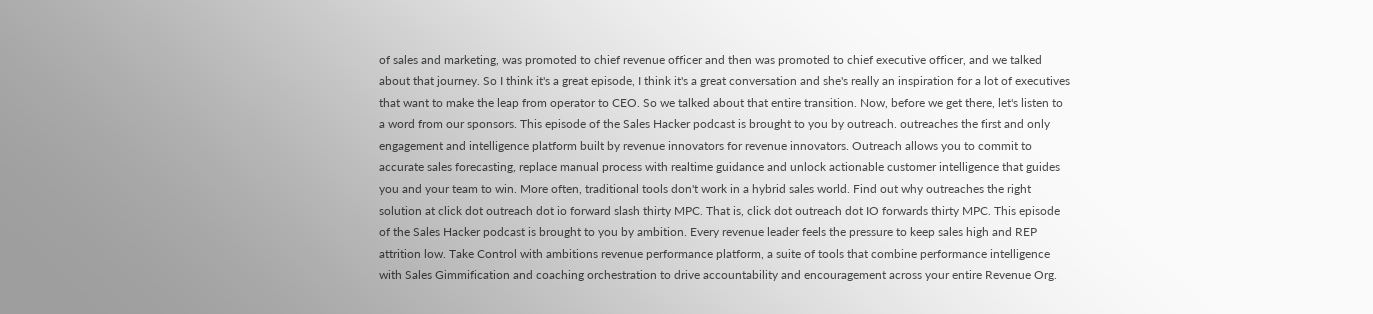of sales and marketing, was promoted to chief revenue officer and then was promoted to chief executive officer, and we talked about that journey. So I think it's a great episode, I think it's a great conversation and she's really an inspiration for a lot of executives that want to make the leap from operator to CEO. So we talked about that entire transition. Now, before we get there, let's listen to a word from our sponsors. This episode of the Sales Hacker podcast is brought to you by outreach. outreaches the first and only engagement and intelligence platform built by revenue innovators for revenue innovators. Outreach allows you to commit to accurate sales forecasting, replace manual process with realtime guidance and unlock actionable customer intelligence that guides you and your team to win. More often, traditional tools don't work in a hybrid sales world. Find out why outreaches the right solution at click dot outreach dot io forward slash thirty MPC. That is, click dot outreach dot IO forwards thirty MPC. This episode of the Sales Hacker podcast is brought to you by ambition. Every revenue leader feels the pressure to keep sales high and REP attrition low. Take Control with ambitions revenue performance platform, a suite of tools that combine performance intelligence with Sales Gimmification and coaching orchestration to drive accountability and encouragement across your entire Revenue Org.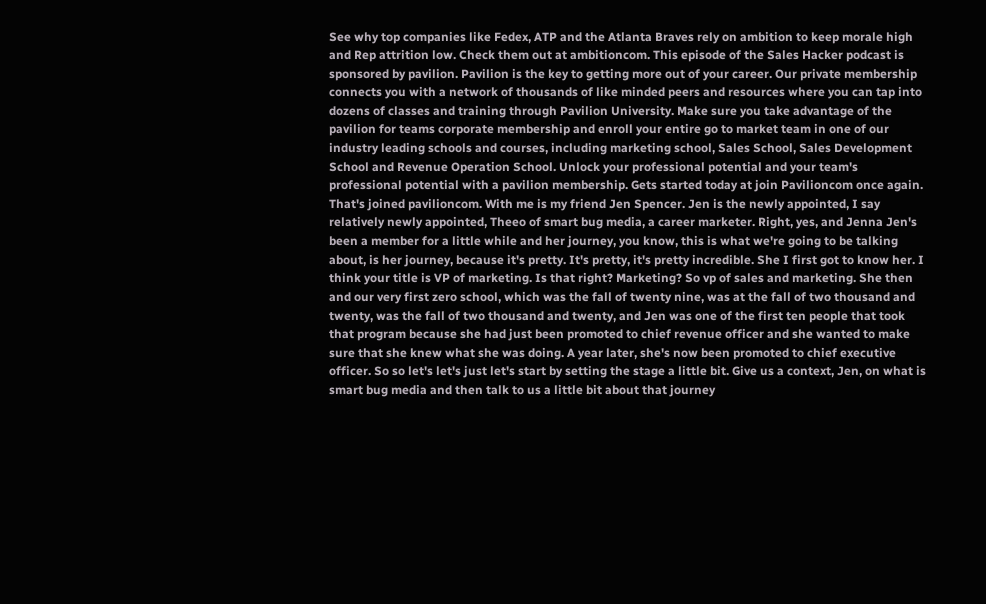See why top companies like Fedex, ATP and the Atlanta Braves rely on ambition to keep morale high and Rep attrition low. Check them out at ambitioncom. This episode of the Sales Hacker podcast is sponsored by pavilion. Pavilion is the key to getting more out of your career. Our private membership connects you with a network of thousands of like minded peers and resources where you can tap into dozens of classes and training through Pavilion University. Make sure you take advantage of the pavilion for teams corporate membership and enroll your entire go to market team in one of our industry leading schools and courses, including marketing school, Sales School, Sales Development School and Revenue Operation School. Unlock your professional potential and your team's professional potential with a pavilion membership. Gets started today at join Pavilioncom once again. That's joined pavilioncom. With me is my friend Jen Spencer. Jen is the newly appointed, I say relatively newly appointed, Theeo of smart bug media, a career marketer. Right, yes, and Jenna Jen's been a member for a little while and her journey, you know, this is what we're going to be talking about, is her journey, because it's pretty. It's pretty, it's pretty incredible. She I first got to know her. I think your title is VP of marketing. Is that right? Marketing? So vp of sales and marketing. She then and our very first zero school, which was the fall of twenty nine, was at the fall of two thousand and twenty, was the fall of two thousand and twenty, and Jen was one of the first ten people that took that program because she had just been promoted to chief revenue officer and she wanted to make sure that she knew what she was doing. A year later, she's now been promoted to chief executive officer. So so let's let's just let's start by setting the stage a little bit. Give us a context, Jen, on what is smart bug media and then talk to us a little bit about that journey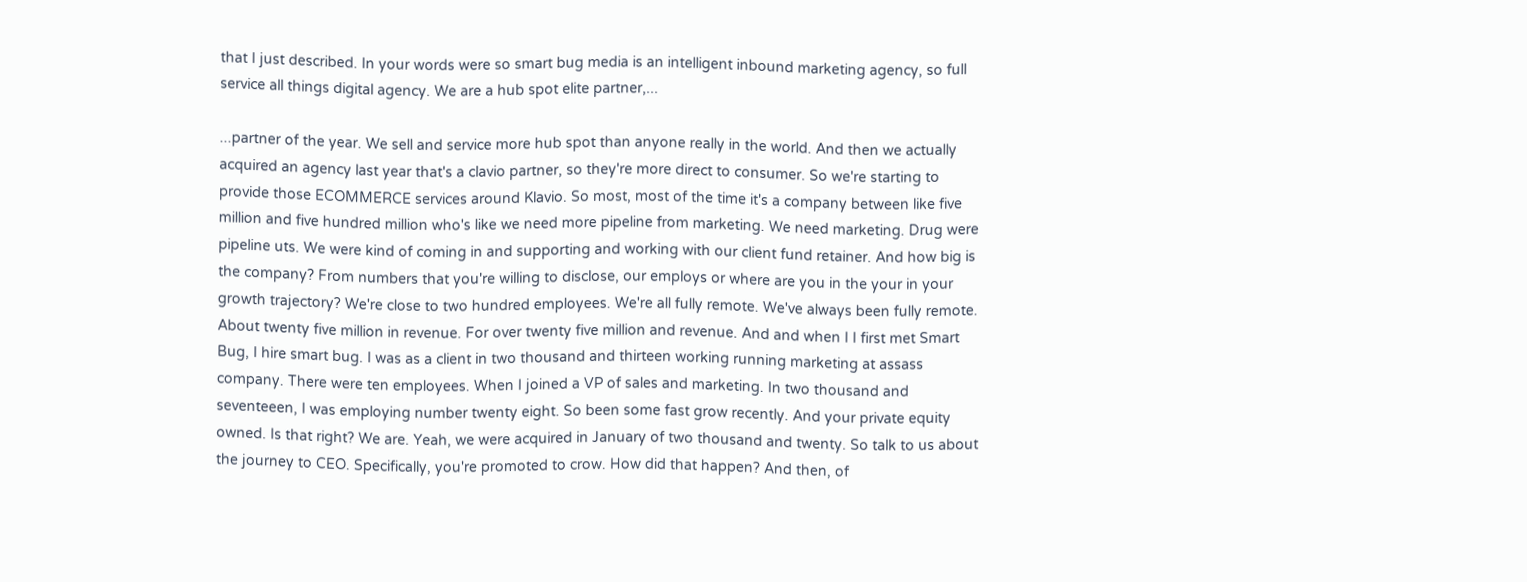that I just described. In your words were so smart bug media is an intelligent inbound marketing agency, so full service all things digital agency. We are a hub spot elite partner,...

...partner of the year. We sell and service more hub spot than anyone really in the world. And then we actually acquired an agency last year that's a clavio partner, so they're more direct to consumer. So we're starting to provide those ECOMMERCE services around Klavio. So most, most of the time it's a company between like five million and five hundred million who's like we need more pipeline from marketing. We need marketing. Drug were pipeline uts. We were kind of coming in and supporting and working with our client fund retainer. And how big is the company? From numbers that you're willing to disclose, our employs or where are you in the your in your growth trajectory? We're close to two hundred employees. We're all fully remote. We've always been fully remote. About twenty five million in revenue. For over twenty five million and revenue. And and when I I first met Smart Bug, I hire smart bug. I was as a client in two thousand and thirteen working running marketing at assass company. There were ten employees. When I joined a VP of sales and marketing. In two thousand and seventeeen, I was employing number twenty eight. So been some fast grow recently. And your private equity owned. Is that right? We are. Yeah, we were acquired in January of two thousand and twenty. So talk to us about the journey to CEO. Specifically, you're promoted to crow. How did that happen? And then, of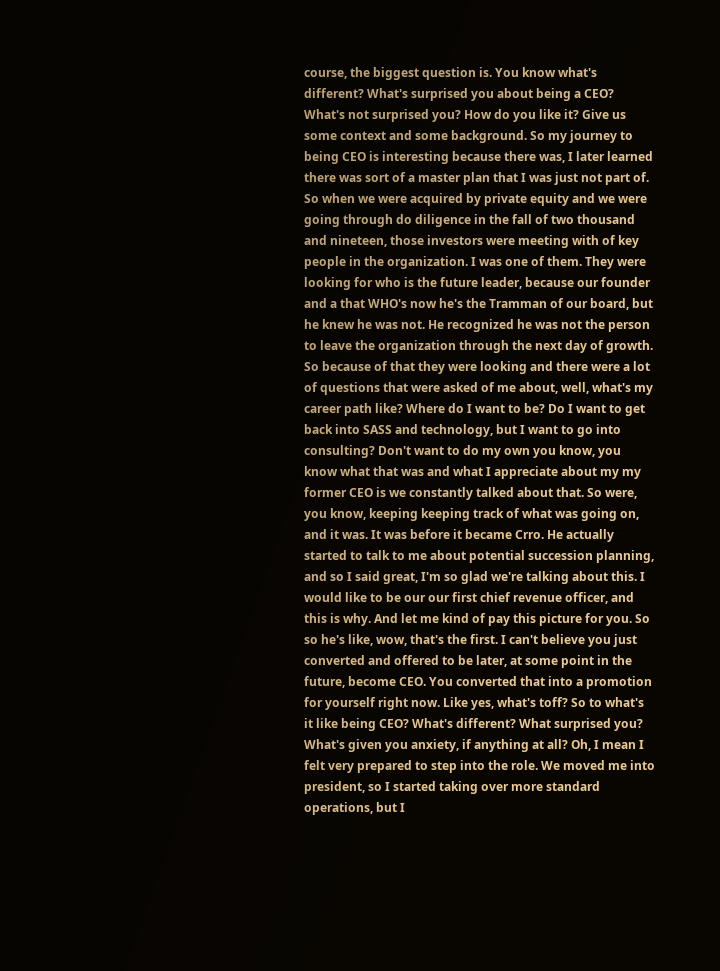course, the biggest question is. You know what's different? What's surprised you about being a CEO? What's not surprised you? How do you like it? Give us some context and some background. So my journey to being CEO is interesting because there was, I later learned there was sort of a master plan that I was just not part of. So when we were acquired by private equity and we were going through do diligence in the fall of two thousand and nineteen, those investors were meeting with of key people in the organization. I was one of them. They were looking for who is the future leader, because our founder and a that WHO's now he's the Tramman of our board, but he knew he was not. He recognized he was not the person to leave the organization through the next day of growth. So because of that they were looking and there were a lot of questions that were asked of me about, well, what's my career path like? Where do I want to be? Do I want to get back into SASS and technology, but I want to go into consulting? Don't want to do my own you know, you know what that was and what I appreciate about my my former CEO is we constantly talked about that. So were, you know, keeping keeping track of what was going on, and it was. It was before it became Crro. He actually started to talk to me about potential succession planning, and so I said great, I'm so glad we're talking about this. I would like to be our our first chief revenue officer, and this is why. And let me kind of pay this picture for you. So so he's like, wow, that's the first. I can't believe you just converted and offered to be later, at some point in the future, become CEO. You converted that into a promotion for yourself right now. Like yes, what's toff? So to what's it like being CEO? What's different? What surprised you? What's given you anxiety, if anything at all? Oh, I mean I felt very prepared to step into the role. We moved me into president, so I started taking over more standard operations, but I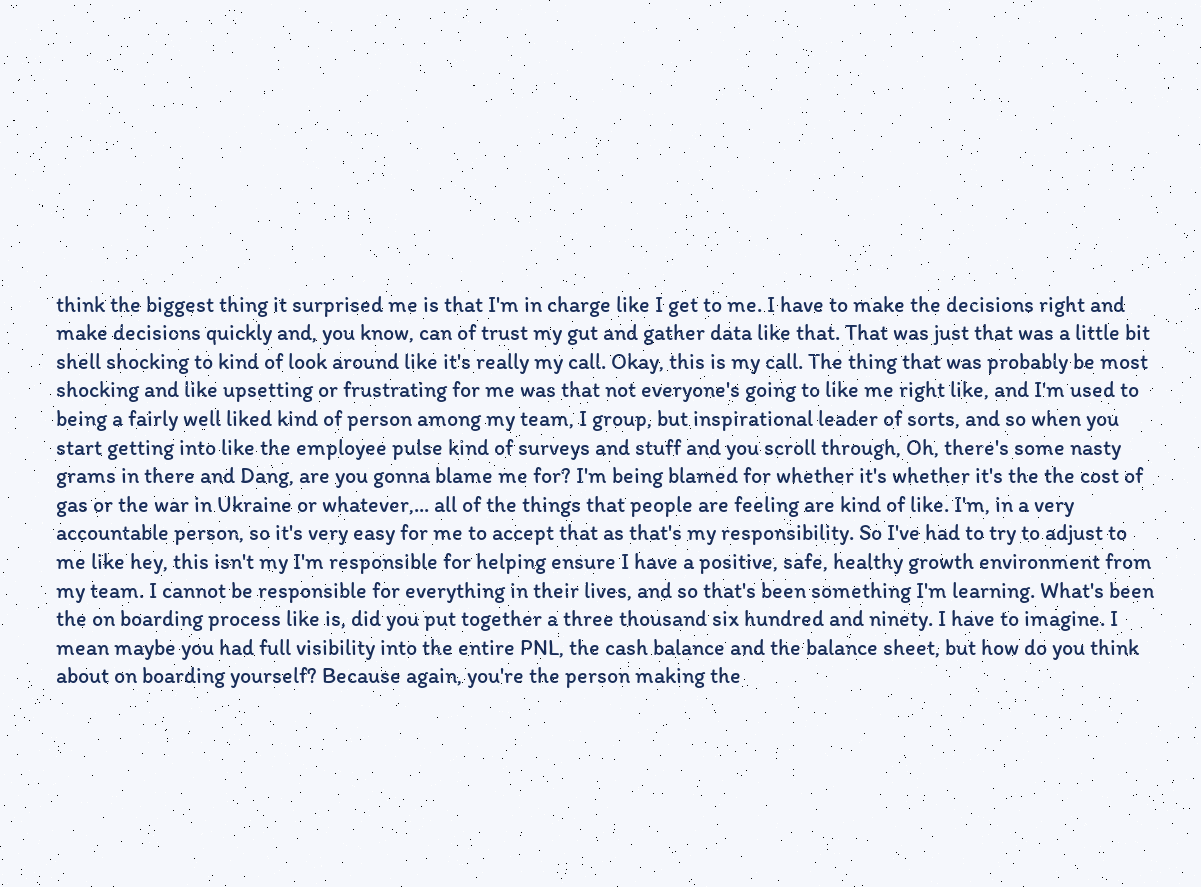think the biggest thing it surprised me is that I'm in charge like I get to me. I have to make the decisions right and make decisions quickly and, you know, can of trust my gut and gather data like that. That was just that was a little bit shell shocking to kind of look around like it's really my call. Okay, this is my call. The thing that was probably be most shocking and like upsetting or frustrating for me was that not everyone's going to like me right like, and I'm used to being a fairly well liked kind of person among my team, I group, but inspirational leader of sorts, and so when you start getting into like the employee pulse kind of surveys and stuff and you scroll through, Oh, there's some nasty grams in there and Dang, are you gonna blame me for? I'm being blamed for whether it's whether it's the the cost of gas or the war in Ukraine or whatever,... all of the things that people are feeling are kind of like. I'm, in a very accountable person, so it's very easy for me to accept that as that's my responsibility. So I've had to try to adjust to me like hey, this isn't my I'm responsible for helping ensure I have a positive, safe, healthy growth environment from my team. I cannot be responsible for everything in their lives, and so that's been something I'm learning. What's been the on boarding process like is, did you put together a three thousand six hundred and ninety. I have to imagine. I mean maybe you had full visibility into the entire PNL, the cash balance and the balance sheet, but how do you think about on boarding yourself? Because again, you're the person making the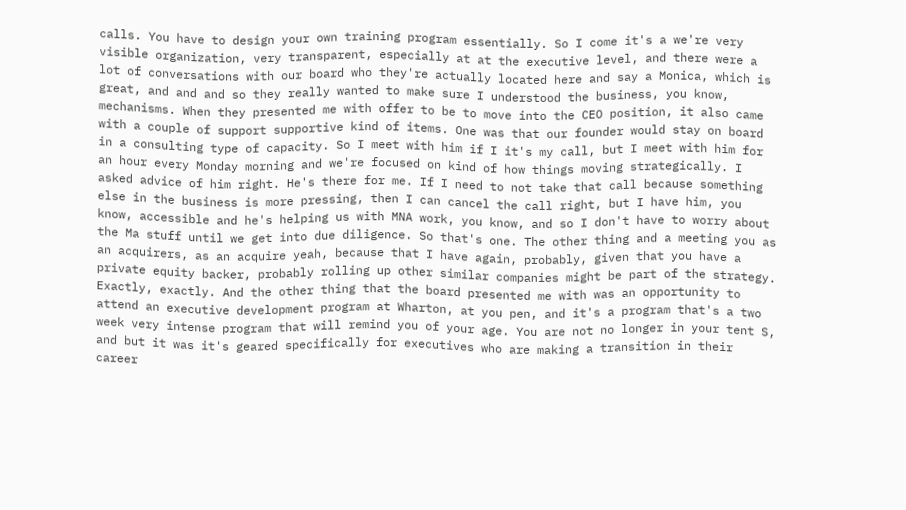calls. You have to design your own training program essentially. So I come it's a we're very visible organization, very transparent, especially at at the executive level, and there were a lot of conversations with our board who they're actually located here and say a Monica, which is great, and and and so they really wanted to make sure I understood the business, you know, mechanisms. When they presented me with offer to be to move into the CEO position, it also came with a couple of support supportive kind of items. One was that our founder would stay on board in a consulting type of capacity. So I meet with him if I it's my call, but I meet with him for an hour every Monday morning and we're focused on kind of how things moving strategically. I asked advice of him right. He's there for me. If I need to not take that call because something else in the business is more pressing, then I can cancel the call right, but I have him, you know, accessible and he's helping us with MNA work, you know, and so I don't have to worry about the Ma stuff until we get into due diligence. So that's one. The other thing and a meeting you as an acquirers, as an acquire yeah, because that I have again, probably, given that you have a private equity backer, probably rolling up other similar companies might be part of the strategy. Exactly, exactly. And the other thing that the board presented me with was an opportunity to attend an executive development program at Wharton, at you pen, and it's a program that's a two week very intense program that will remind you of your age. You are not no longer in your tent S, and but it was it's geared specifically for executives who are making a transition in their career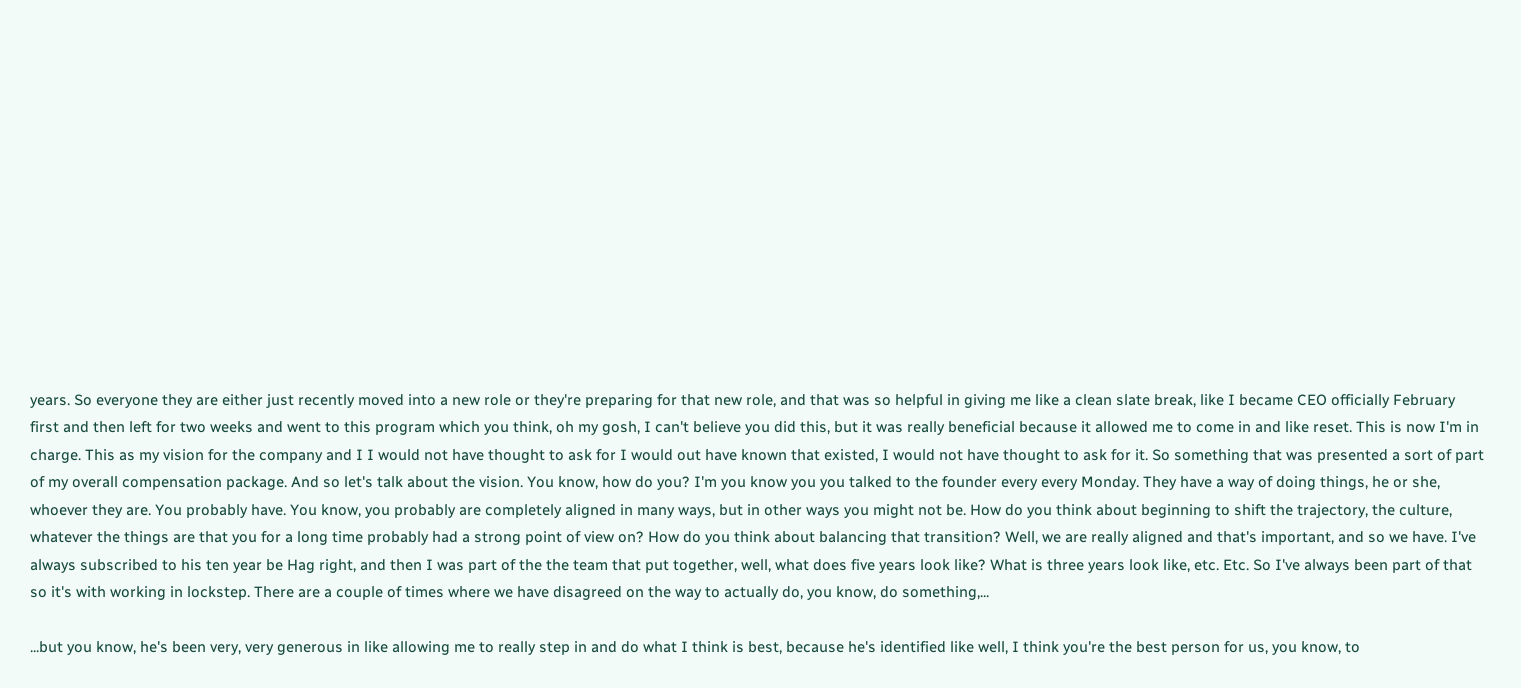years. So everyone they are either just recently moved into a new role or they're preparing for that new role, and that was so helpful in giving me like a clean slate break, like I became CEO officially February first and then left for two weeks and went to this program which you think, oh my gosh, I can't believe you did this, but it was really beneficial because it allowed me to come in and like reset. This is now I'm in charge. This as my vision for the company and I I would not have thought to ask for I would out have known that existed, I would not have thought to ask for it. So something that was presented a sort of part of my overall compensation package. And so let's talk about the vision. You know, how do you? I'm you know you you talked to the founder every every Monday. They have a way of doing things, he or she, whoever they are. You probably have. You know, you probably are completely aligned in many ways, but in other ways you might not be. How do you think about beginning to shift the trajectory, the culture, whatever the things are that you for a long time probably had a strong point of view on? How do you think about balancing that transition? Well, we are really aligned and that's important, and so we have. I've always subscribed to his ten year be Hag right, and then I was part of the the team that put together, well, what does five years look like? What is three years look like, etc. Etc. So I've always been part of that so it's with working in lockstep. There are a couple of times where we have disagreed on the way to actually do, you know, do something,...

...but you know, he's been very, very generous in like allowing me to really step in and do what I think is best, because he's identified like well, I think you're the best person for us, you know, to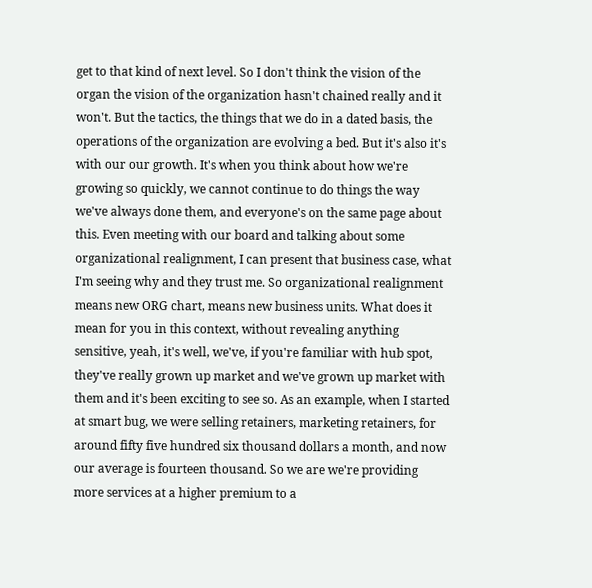get to that kind of next level. So I don't think the vision of the organ the vision of the organization hasn't chained really and it won't. But the tactics, the things that we do in a dated basis, the operations of the organization are evolving a bed. But it's also it's with our our growth. It's when you think about how we're growing so quickly, we cannot continue to do things the way we've always done them, and everyone's on the same page about this. Even meeting with our board and talking about some organizational realignment, I can present that business case, what I'm seeing why and they trust me. So organizational realignment means new ORG chart, means new business units. What does it mean for you in this context, without revealing anything sensitive, yeah, it's well, we've, if you're familiar with hub spot, they've really grown up market and we've grown up market with them and it's been exciting to see so. As an example, when I started at smart bug, we were selling retainers, marketing retainers, for around fifty five hundred six thousand dollars a month, and now our average is fourteen thousand. So we are we're providing more services at a higher premium to a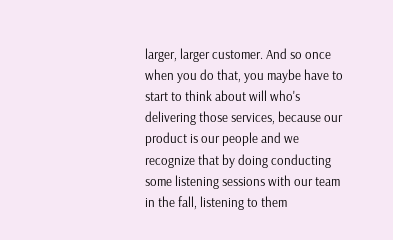larger, larger customer. And so once when you do that, you maybe have to start to think about will who's delivering those services, because our product is our people and we recognize that by doing conducting some listening sessions with our team in the fall, listening to them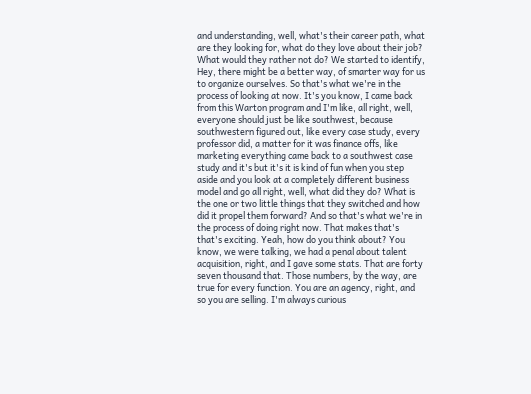and understanding, well, what's their career path, what are they looking for, what do they love about their job? What would they rather not do? We started to identify, Hey, there might be a better way, of smarter way for us to organize ourselves. So that's what we're in the process of looking at now. It's you know, I came back from this Warton program and I'm like, all right, well, everyone should just be like southwest, because southwestern figured out, like every case study, every professor did, a matter for it was finance offs, like marketing everything came back to a southwest case study and it's but it's it is kind of fun when you step aside and you look at a completely different business model and go all right, well, what did they do? What is the one or two little things that they switched and how did it propel them forward? And so that's what we're in the process of doing right now. That makes that's that's exciting. Yeah, how do you think about? You know, we were talking, we had a penal about talent acquisition, right, and I gave some stats. That are forty seven thousand that. Those numbers, by the way, are true for every function. You are an agency, right, and so you are selling. I'm always curious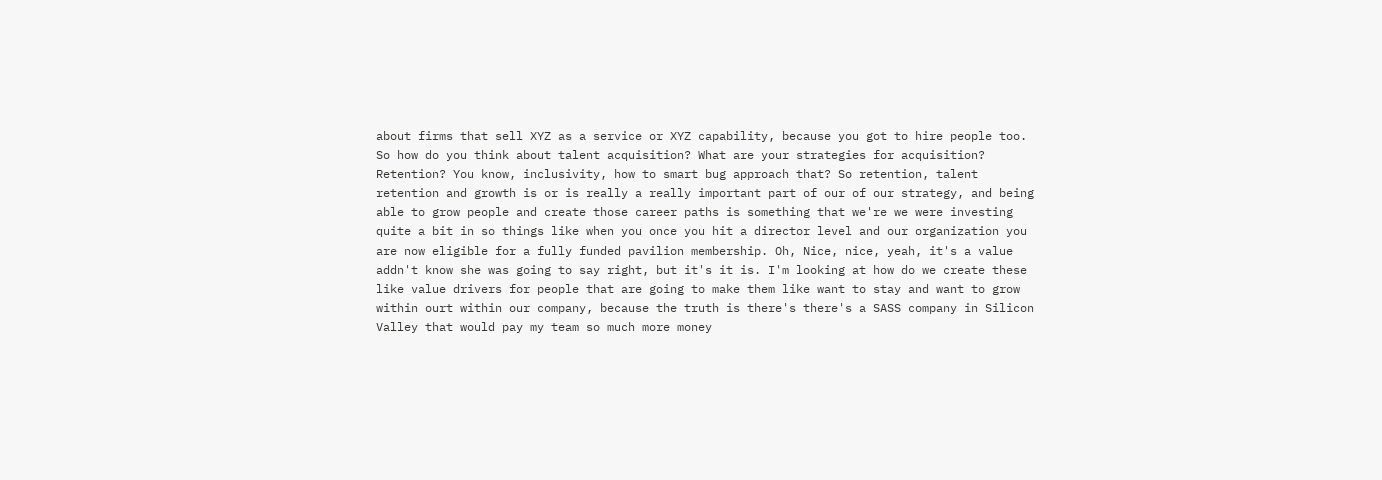about firms that sell XYZ as a service or XYZ capability, because you got to hire people too. So how do you think about talent acquisition? What are your strategies for acquisition? Retention? You know, inclusivity, how to smart bug approach that? So retention, talent retention and growth is or is really a really important part of our of our strategy, and being able to grow people and create those career paths is something that we're we were investing quite a bit in so things like when you once you hit a director level and our organization you are now eligible for a fully funded pavilion membership. Oh, Nice, nice, yeah, it's a value addn't know she was going to say right, but it's it is. I'm looking at how do we create these like value drivers for people that are going to make them like want to stay and want to grow within ourt within our company, because the truth is there's there's a SASS company in Silicon Valley that would pay my team so much more money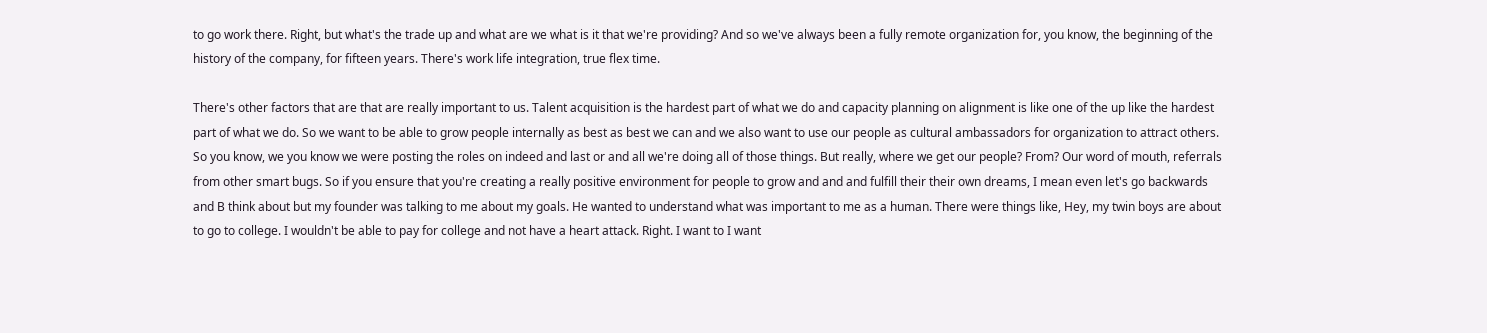to go work there. Right, but what's the trade up and what are we what is it that we're providing? And so we've always been a fully remote organization for, you know, the beginning of the history of the company, for fifteen years. There's work life integration, true flex time.

There's other factors that are that are really important to us. Talent acquisition is the hardest part of what we do and capacity planning on alignment is like one of the up like the hardest part of what we do. So we want to be able to grow people internally as best as best we can and we also want to use our people as cultural ambassadors for organization to attract others. So you know, we you know we were posting the roles on indeed and last or and all we're doing all of those things. But really, where we get our people? From? Our word of mouth, referrals from other smart bugs. So if you ensure that you're creating a really positive environment for people to grow and and and fulfill their their own dreams, I mean even let's go backwards and B think about but my founder was talking to me about my goals. He wanted to understand what was important to me as a human. There were things like, Hey, my twin boys are about to go to college. I wouldn't be able to pay for college and not have a heart attack. Right. I want to I want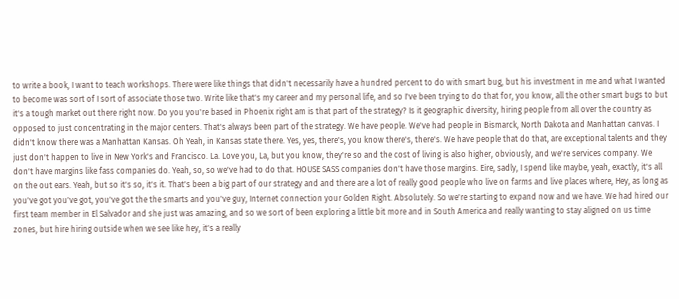to write a book, I want to teach workshops. There were like things that didn't necessarily have a hundred percent to do with smart bug, but his investment in me and what I wanted to become was sort of I sort of associate those two. Write like that's my career and my personal life, and so I've been trying to do that for, you know, all the other smart bugs to but it's a tough market out there right now. Do you you're based in Phoenix right am is that part of the strategy? Is it geographic diversity, hiring people from all over the country as opposed to just concentrating in the major centers. That's always been part of the strategy. We have people. We've had people in Bismarck, North Dakota and Manhattan canvas. I didn't know there was a Manhattan Kansas. Oh Yeah, in Kansas state there. Yes, yes, there's, you know there's, there's. We have people that do that, are exceptional talents and they just don't happen to live in New York's and Francisco. La. Love you, La, but you know, they're so and the cost of living is also higher, obviously, and we're services company. We don't have margins like fass companies do. Yeah, so, so we've had to do that. HOUSE SASS companies don't have those margins. Eire, sadly, I spend like maybe, yeah, exactly, it's all on the out ears. Yeah, but so it's so, it's it. That's been a big part of our strategy and and there are a lot of really good people who live on farms and live places where, Hey, as long as you've got you've got, you've got the the smarts and you've guy, Internet connection your Golden Right. Absolutely. So we're starting to expand now and we have. We had hired our first team member in El Salvador and she just was amazing, and so we sort of been exploring a little bit more and in South America and really wanting to stay aligned on us time zones, but hire hiring outside when we see like hey, it's a really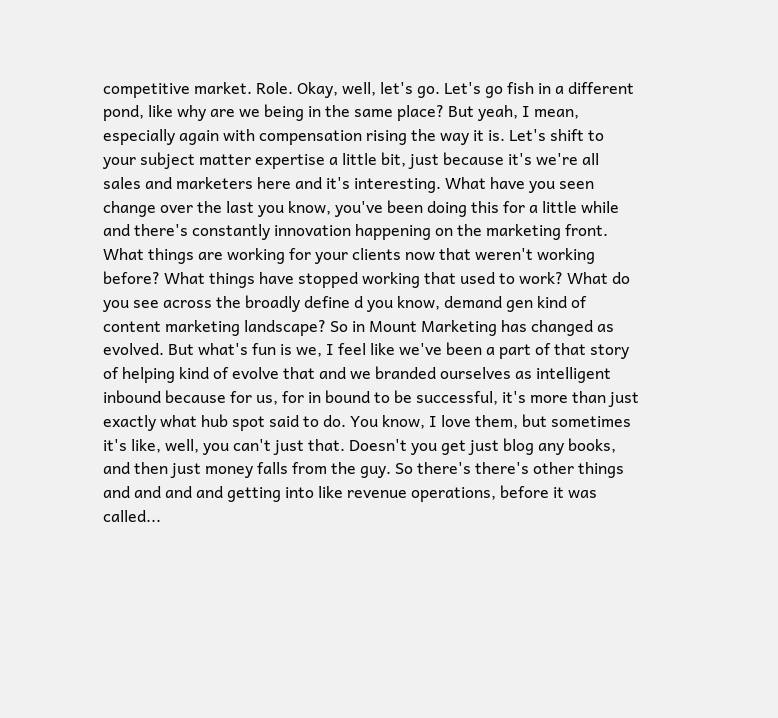competitive market. Role. Okay, well, let's go. Let's go fish in a different pond, like why are we being in the same place? But yeah, I mean, especially again with compensation rising the way it is. Let's shift to your subject matter expertise a little bit, just because it's we're all sales and marketers here and it's interesting. What have you seen change over the last you know, you've been doing this for a little while and there's constantly innovation happening on the marketing front. What things are working for your clients now that weren't working before? What things have stopped working that used to work? What do you see across the broadly define d you know, demand gen kind of content marketing landscape? So in Mount Marketing has changed as evolved. But what's fun is we, I feel like we've been a part of that story of helping kind of evolve that and we branded ourselves as intelligent inbound because for us, for in bound to be successful, it's more than just exactly what hub spot said to do. You know, I love them, but sometimes it's like, well, you can't just that. Doesn't you get just blog any books, and then just money falls from the guy. So there's there's other things and and and and getting into like revenue operations, before it was called...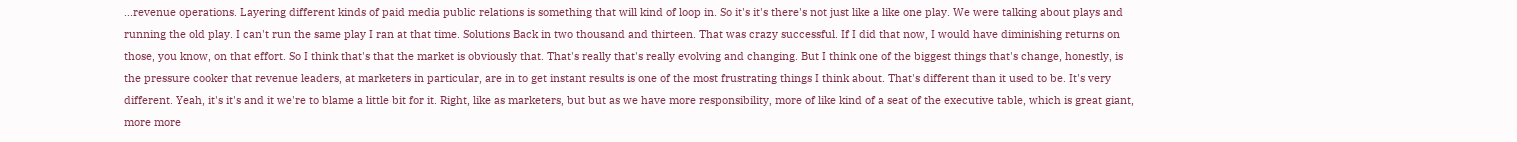...revenue operations. Layering different kinds of paid media public relations is something that will kind of loop in. So it's it's there's not just like a like one play. We were talking about plays and running the old play. I can't run the same play I ran at that time. Solutions Back in two thousand and thirteen. That was crazy successful. If I did that now, I would have diminishing returns on those, you know, on that effort. So I think that's that the market is obviously that. That's really that's really evolving and changing. But I think one of the biggest things that's change, honestly, is the pressure cooker that revenue leaders, at marketers in particular, are in to get instant results is one of the most frustrating things I think about. That's different than it used to be. It's very different. Yeah, it's it's and it we're to blame a little bit for it. Right, like as marketers, but but as we have more responsibility, more of like kind of a seat of the executive table, which is great giant, more more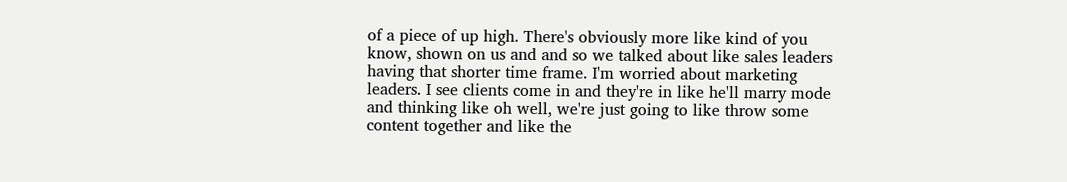of a piece of up high. There's obviously more like kind of you know, shown on us and and so we talked about like sales leaders having that shorter time frame. I'm worried about marketing leaders. I see clients come in and they're in like he'll marry mode and thinking like oh well, we're just going to like throw some content together and like the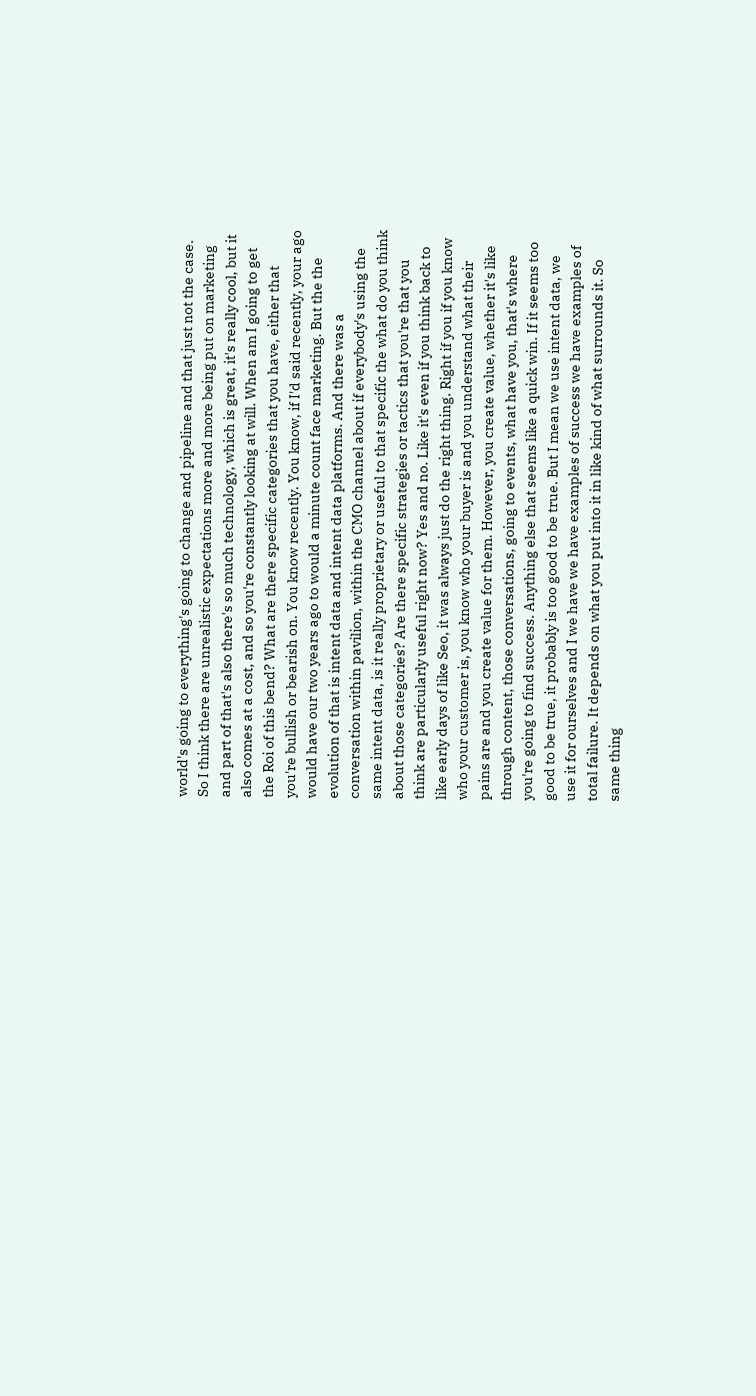world's going to everything's going to change and pipeline and that just not the case. So I think there are unrealistic expectations more and more being put on marketing and part of that's also there's so much technology, which is great, it's really cool, but it also comes at a cost, and so you're constantly looking at will. When am I going to get the Roi of this bend? What are there specific categories that you have, either that you're bullish or bearish on. You know recently. You know, if I'd said recently, your ago would have our two years ago to would a minute count face marketing. But the the evolution of that is intent data and intent data platforms. And there was a conversation within pavilion, within the CMO channel about if everybody's using the same intent data, is it really proprietary or useful to that specific the what do you think about those categories? Are there specific strategies or tactics that you're that you think are particularly useful right now? Yes and no. Like it's even if you think back to like early days of like Seo, it was always just do the right thing. Right if you if you know who your customer is, you know who your buyer is and you understand what their pains are and you create value for them. However, you create value, whether it's like through content, those conversations, going to events, what have you, that's where you're going to find success. Anything else that seems like a quick win. If it seems too good to be true, it probably is too good to be true. But I mean we use intent data, we use it for ourselves and I we have we have examples of success we have examples of total failure. It depends on what you put into it in like kind of what surrounds it. So same thing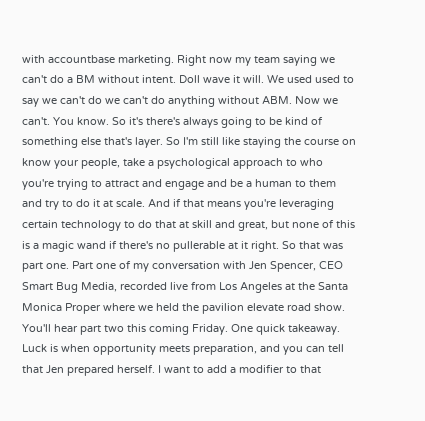with accountbase marketing. Right now my team saying we can't do a BM without intent. Doll wave it will. We used used to say we can't do we can't do anything without ABM. Now we can't. You know. So it's there's always going to be kind of something else that's layer. So I'm still like staying the course on know your people, take a psychological approach to who you're trying to attract and engage and be a human to them and try to do it at scale. And if that means you're leveraging certain technology to do that at skill and great, but none of this is a magic wand if there's no pullerable at it right. So that was part one. Part one of my conversation with Jen Spencer, CEO Smart Bug Media, recorded live from Los Angeles at the Santa Monica Proper where we held the pavilion elevate road show. You'll hear part two this coming Friday. One quick takeaway. Luck is when opportunity meets preparation, and you can tell that Jen prepared herself. I want to add a modifier to that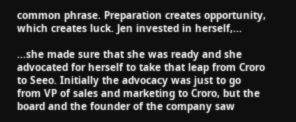common phrase. Preparation creates opportunity, which creates luck. Jen invested in herself,...

...she made sure that she was ready and she advocated for herself to take that leap from Croro to Seeo. Initially the advocacy was just to go from VP of sales and marketing to Croro, but the board and the founder of the company saw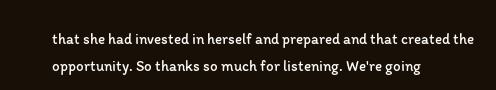that she had invested in herself and prepared and that created the opportunity. So thanks so much for listening. We're going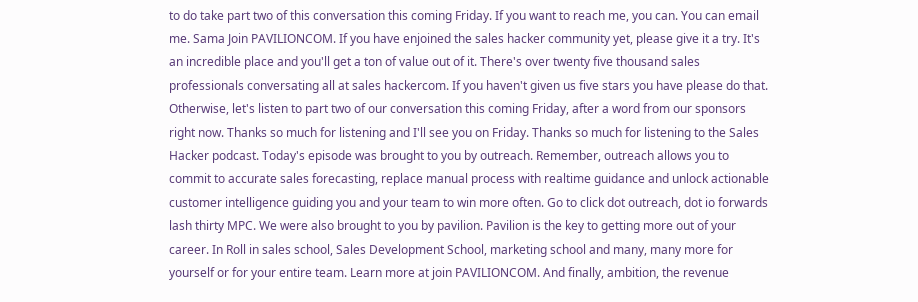to do take part two of this conversation this coming Friday. If you want to reach me, you can. You can email me. Sama Join PAVILIONCOM. If you have enjoined the sales hacker community yet, please give it a try. It's an incredible place and you'll get a ton of value out of it. There's over twenty five thousand sales professionals conversating all at sales hackercom. If you haven't given us five stars you have please do that. Otherwise, let's listen to part two of our conversation this coming Friday, after a word from our sponsors right now. Thanks so much for listening and I'll see you on Friday. Thanks so much for listening to the Sales Hacker podcast. Today's episode was brought to you by outreach. Remember, outreach allows you to commit to accurate sales forecasting, replace manual process with realtime guidance and unlock actionable customer intelligence guiding you and your team to win more often. Go to click dot outreach, dot io forwards lash thirty MPC. We were also brought to you by pavilion. Pavilion is the key to getting more out of your career. In Roll in sales school, Sales Development School, marketing school and many, many more for yourself or for your entire team. Learn more at join PAVILIONCOM. And finally, ambition, the revenue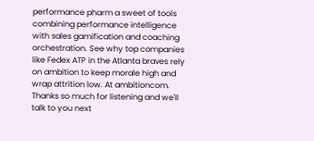performance pharm a sweet of tools combining performance intelligence with sales gamification and coaching orchestration. See why top companies like Fedex ATP in the Atlanta braves rely on ambition to keep morale high and wrap attrition low. At ambitioncom. Thanks so much for listening and we'll talk to you next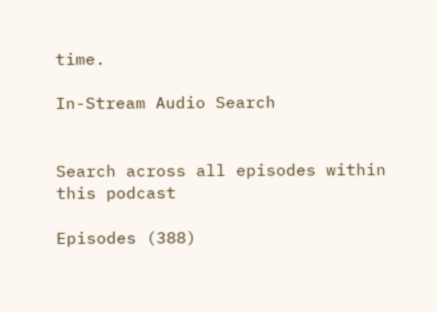time.

In-Stream Audio Search


Search across all episodes within this podcast

Episodes (388)